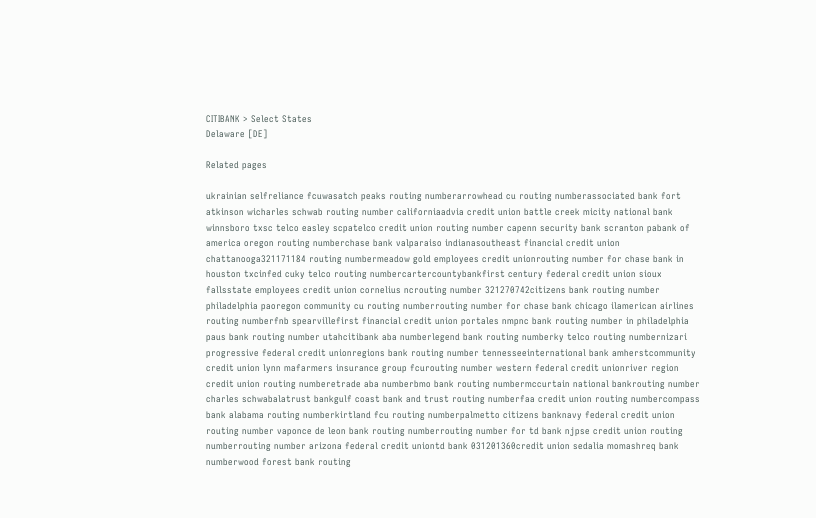CITIBANK > Select States
Delaware [DE]

Related pages

ukrainian selfreliance fcuwasatch peaks routing numberarrowhead cu routing numberassociated bank fort atkinson wicharles schwab routing number californiaadvia credit union battle creek micity national bank winnsboro txsc telco easley scpatelco credit union routing number capenn security bank scranton pabank of america oregon routing numberchase bank valparaiso indianasoutheast financial credit union chattanooga321171184 routing numbermeadow gold employees credit unionrouting number for chase bank in houston txcinfed cuky telco routing numbercartercountybankfirst century federal credit union sioux fallsstate employees credit union cornelius ncrouting number 321270742citizens bank routing number philadelphia paoregon community cu routing numberrouting number for chase bank chicago ilamerican airlines routing numberfnb spearvillefirst financial credit union portales nmpnc bank routing number in philadelphia paus bank routing number utahcitibank aba numberlegend bank routing numberky telco routing numbernizari progressive federal credit unionregions bank routing number tennesseeinternational bank amherstcommunity credit union lynn mafarmers insurance group fcurouting number western federal credit unionriver region credit union routing numberetrade aba numberbmo bank routing numbermccurtain national bankrouting number charles schwabalatrust bankgulf coast bank and trust routing numberfaa credit union routing numbercompass bank alabama routing numberkirtland fcu routing numberpalmetto citizens banknavy federal credit union routing number vaponce de leon bank routing numberrouting number for td bank njpse credit union routing numberrouting number arizona federal credit uniontd bank 031201360credit union sedalia momashreq bank numberwood forest bank routing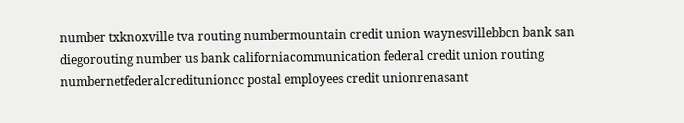number txknoxville tva routing numbermountain credit union waynesvillebbcn bank san diegorouting number us bank californiacommunication federal credit union routing numbernetfederalcreditunioncc postal employees credit unionrenasant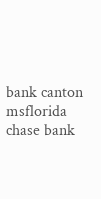bank canton msflorida chase bank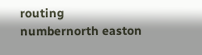routing numbernorth easton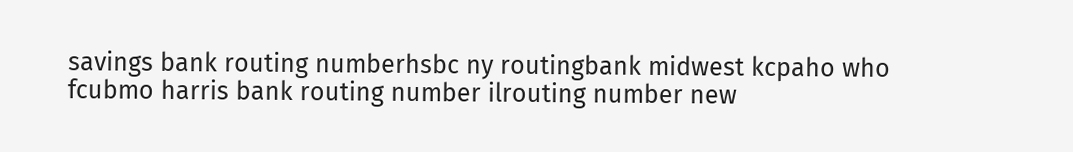savings bank routing numberhsbc ny routingbank midwest kcpaho who fcubmo harris bank routing number ilrouting number new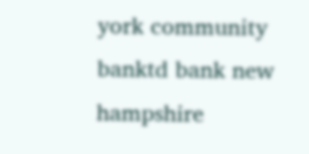york community banktd bank new hampshire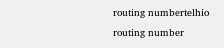routing numbertelhio routing number